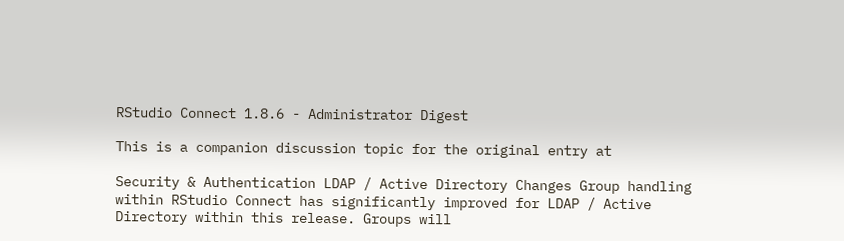RStudio Connect 1.8.6 - Administrator Digest

This is a companion discussion topic for the original entry at

Security & Authentication LDAP / Active Directory Changes Group handling within RStudio Connect has significantly improved for LDAP / Active Directory within this release. Groups will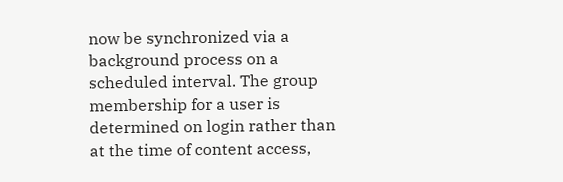now be synchronized via a background process on a scheduled interval. The group membership for a user is determined on login rather than at the time of content access,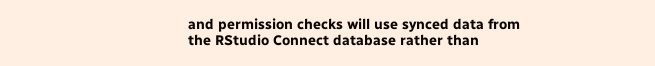and permission checks will use synced data from the RStudio Connect database rather than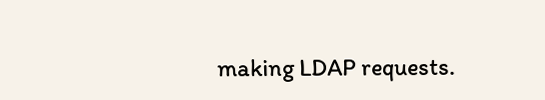making LDAP requests.